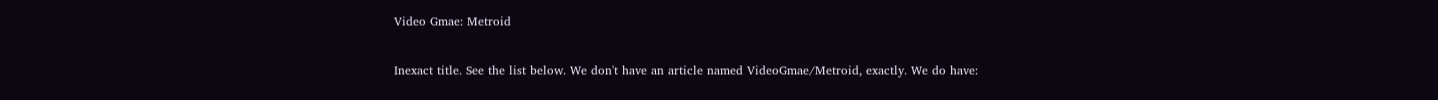Video Gmae: Metroid

Inexact title. See the list below. We don't have an article named VideoGmae/Metroid, exactly. We do have: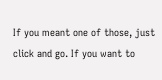If you meant one of those, just click and go. If you want to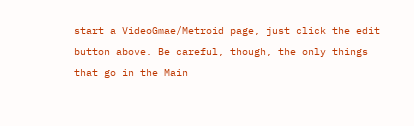start a VideoGmae/Metroid page, just click the edit button above. Be careful, though, the only things that go in the Main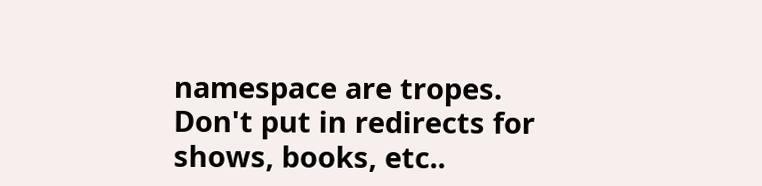namespace are tropes. Don't put in redirects for shows, books, etc..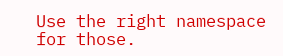Use the right namespace for those.